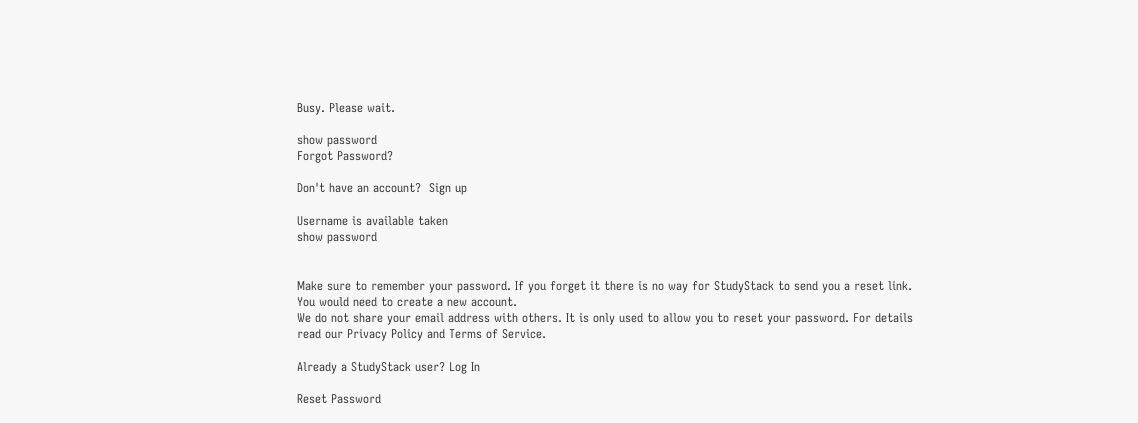Busy. Please wait.

show password
Forgot Password?

Don't have an account?  Sign up

Username is available taken
show password


Make sure to remember your password. If you forget it there is no way for StudyStack to send you a reset link. You would need to create a new account.
We do not share your email address with others. It is only used to allow you to reset your password. For details read our Privacy Policy and Terms of Service.

Already a StudyStack user? Log In

Reset Password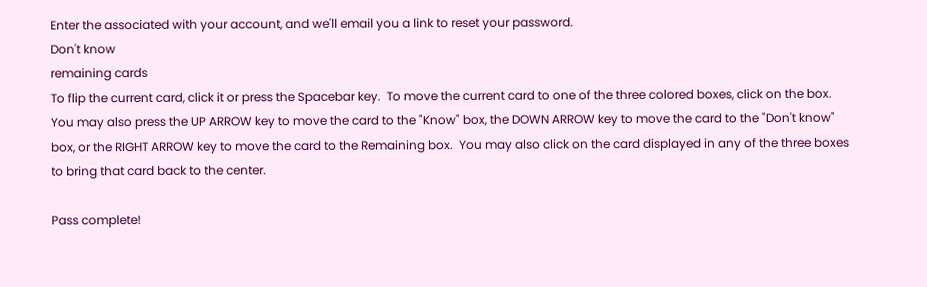Enter the associated with your account, and we'll email you a link to reset your password.
Don't know
remaining cards
To flip the current card, click it or press the Spacebar key.  To move the current card to one of the three colored boxes, click on the box.  You may also press the UP ARROW key to move the card to the "Know" box, the DOWN ARROW key to move the card to the "Don't know" box, or the RIGHT ARROW key to move the card to the Remaining box.  You may also click on the card displayed in any of the three boxes to bring that card back to the center.

Pass complete!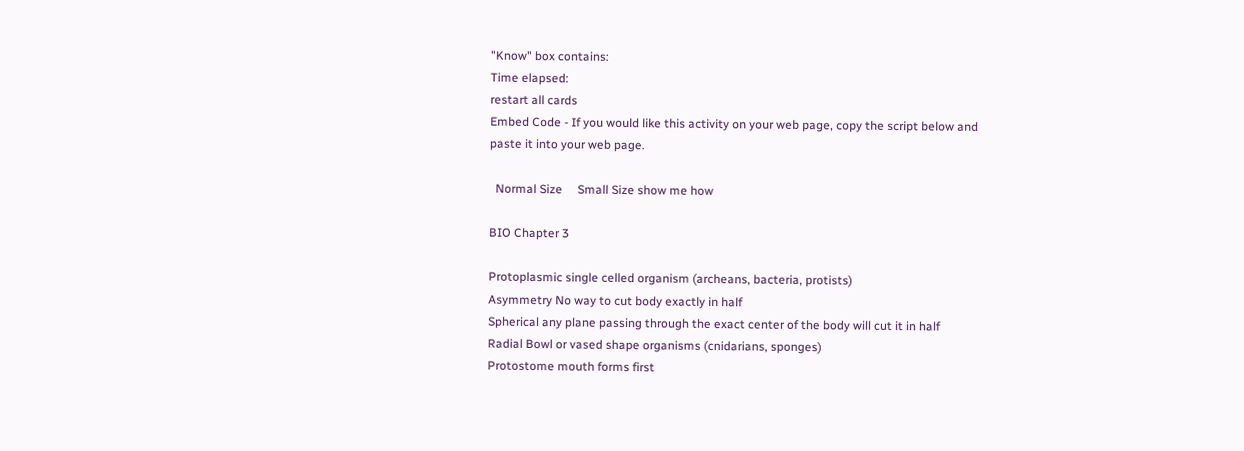"Know" box contains:
Time elapsed:
restart all cards
Embed Code - If you would like this activity on your web page, copy the script below and paste it into your web page.

  Normal Size     Small Size show me how

BIO Chapter 3

Protoplasmic single celled organism (archeans, bacteria, protists)
Asymmetry No way to cut body exactly in half
Spherical any plane passing through the exact center of the body will cut it in half
Radial Bowl or vased shape organisms (cnidarians, sponges)
Protostome mouth forms first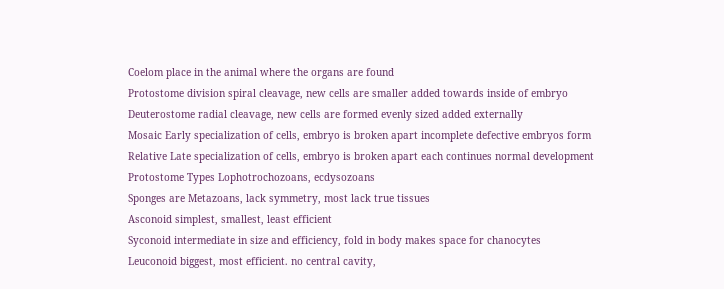Coelom place in the animal where the organs are found
Protostome division spiral cleavage, new cells are smaller added towards inside of embryo
Deuterostome radial cleavage, new cells are formed evenly sized added externally
Mosaic Early specialization of cells, embryo is broken apart incomplete defective embryos form
Relative Late specialization of cells, embryo is broken apart each continues normal development
Protostome Types Lophotrochozoans, ecdysozoans
Sponges are Metazoans, lack symmetry, most lack true tissues
Asconoid simplest, smallest, least efficient
Syconoid intermediate in size and efficiency, fold in body makes space for chanocytes
Leuconoid biggest, most efficient. no central cavity,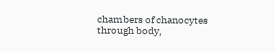chambers of chanocytes through body,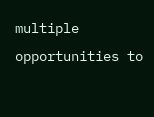multiple opportunities to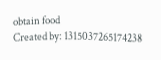obtain food
Created by: 1315037265174238